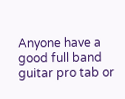Anyone have a good full band guitar pro tab or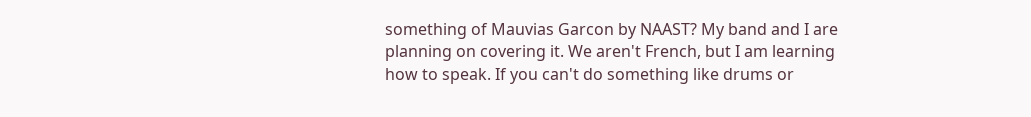something of Mauvias Garcon by NAAST? My band and I are planning on covering it. We aren't French, but I am learning how to speak. If you can't do something like drums or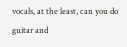vocals, at the least, can you do guitar and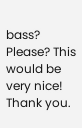bass? Please? This would be very nice! Thank you.